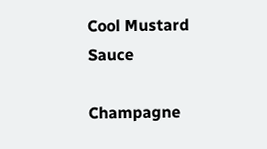Cool Mustard Sauce

Champagne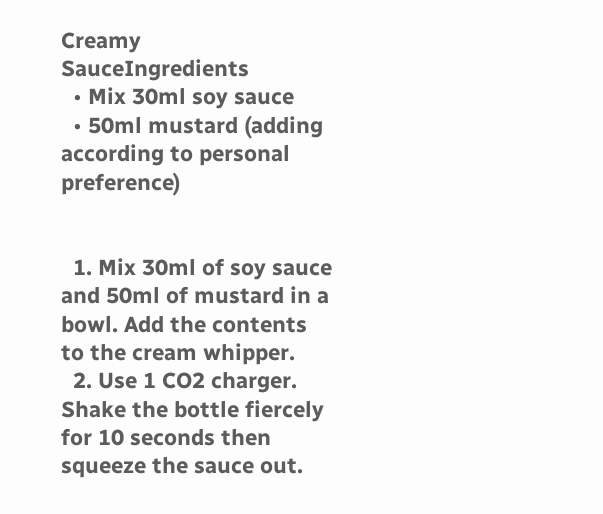Creamy SauceIngredients
  • Mix 30ml soy sauce
  • 50ml mustard (adding according to personal preference)


  1. Mix 30ml of soy sauce and 50ml of mustard in a bowl. Add the contents to the cream whipper.
  2. Use 1 CO2 charger. Shake the bottle fiercely for 10 seconds then squeeze the sauce out.